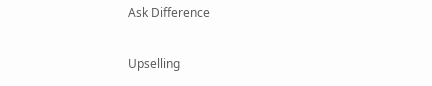Ask Difference

Upselling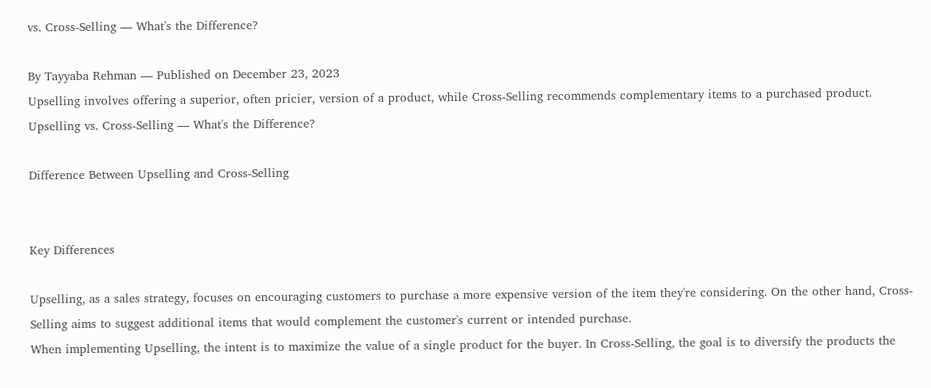vs. Cross-Selling — What's the Difference?

By Tayyaba Rehman — Published on December 23, 2023
Upselling involves offering a superior, often pricier, version of a product, while Cross-Selling recommends complementary items to a purchased product.
Upselling vs. Cross-Selling — What's the Difference?

Difference Between Upselling and Cross-Selling


Key Differences

Upselling, as a sales strategy, focuses on encouraging customers to purchase a more expensive version of the item they're considering. On the other hand, Cross-Selling aims to suggest additional items that would complement the customer's current or intended purchase.
When implementing Upselling, the intent is to maximize the value of a single product for the buyer. In Cross-Selling, the goal is to diversify the products the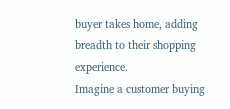buyer takes home, adding breadth to their shopping experience.
Imagine a customer buying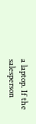a laptop. If the salesperson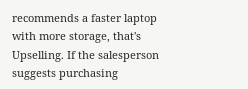recommends a faster laptop with more storage, that's Upselling. If the salesperson suggests purchasing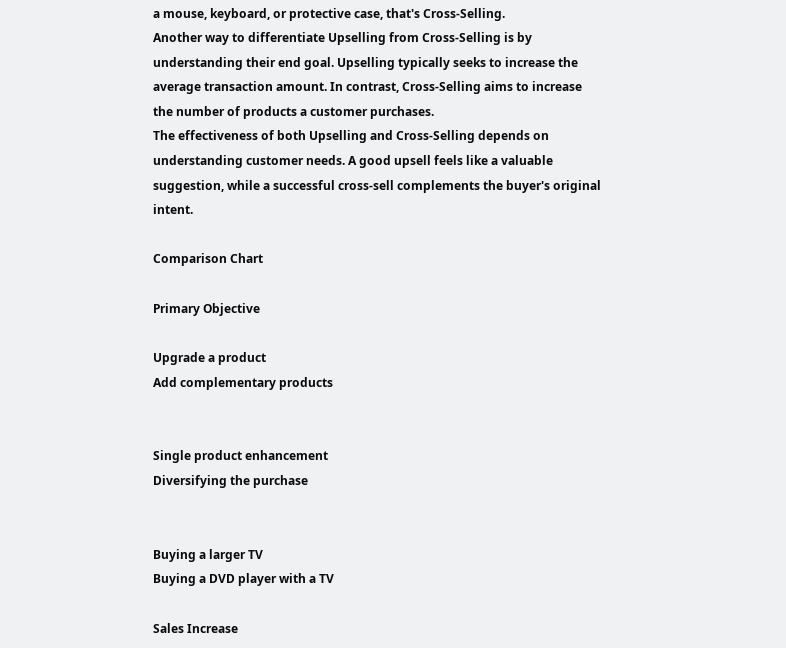a mouse, keyboard, or protective case, that's Cross-Selling.
Another way to differentiate Upselling from Cross-Selling is by understanding their end goal. Upselling typically seeks to increase the average transaction amount. In contrast, Cross-Selling aims to increase the number of products a customer purchases.
The effectiveness of both Upselling and Cross-Selling depends on understanding customer needs. A good upsell feels like a valuable suggestion, while a successful cross-sell complements the buyer's original intent.

Comparison Chart

Primary Objective

Upgrade a product
Add complementary products


Single product enhancement
Diversifying the purchase


Buying a larger TV
Buying a DVD player with a TV

Sales Increase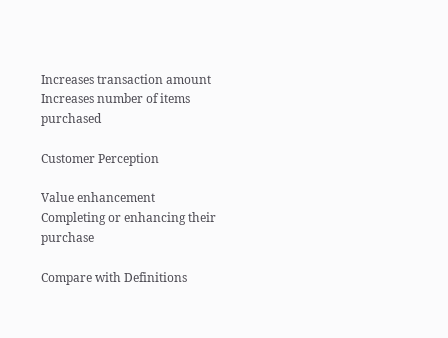Increases transaction amount
Increases number of items purchased

Customer Perception

Value enhancement
Completing or enhancing their purchase

Compare with Definitions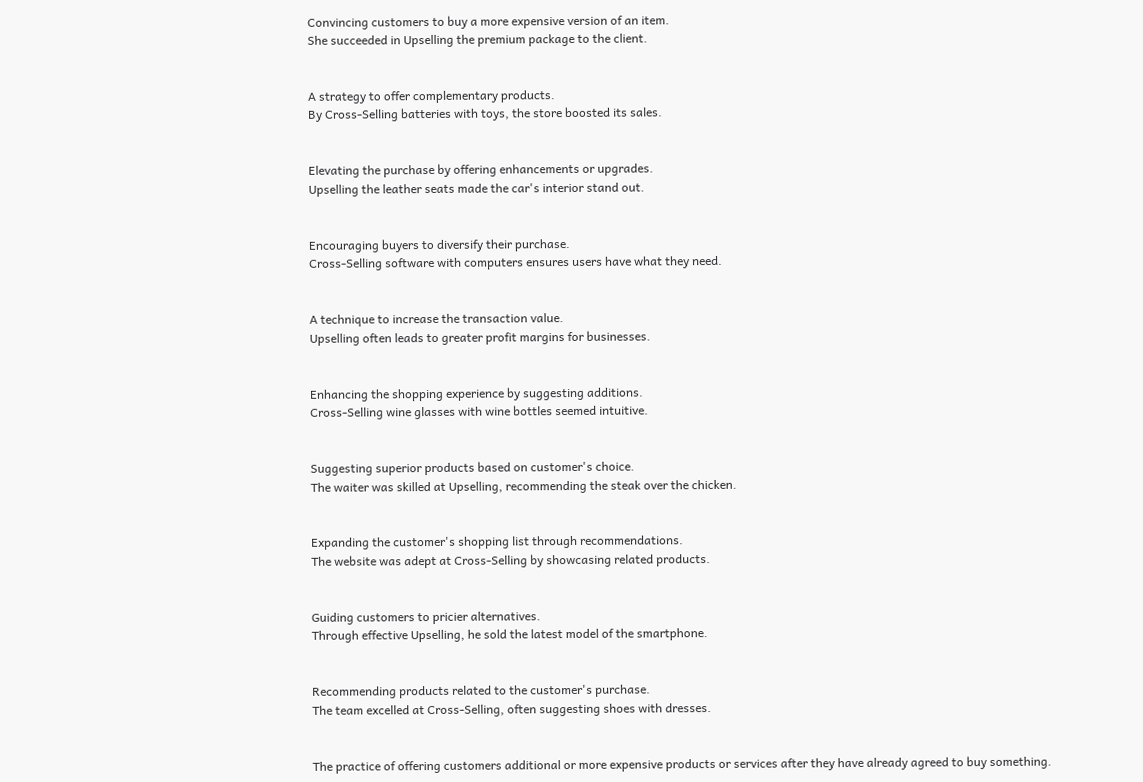Convincing customers to buy a more expensive version of an item.
She succeeded in Upselling the premium package to the client.


A strategy to offer complementary products.
By Cross-Selling batteries with toys, the store boosted its sales.


Elevating the purchase by offering enhancements or upgrades.
Upselling the leather seats made the car's interior stand out.


Encouraging buyers to diversify their purchase.
Cross-Selling software with computers ensures users have what they need.


A technique to increase the transaction value.
Upselling often leads to greater profit margins for businesses.


Enhancing the shopping experience by suggesting additions.
Cross-Selling wine glasses with wine bottles seemed intuitive.


Suggesting superior products based on customer's choice.
The waiter was skilled at Upselling, recommending the steak over the chicken.


Expanding the customer's shopping list through recommendations.
The website was adept at Cross-Selling by showcasing related products.


Guiding customers to pricier alternatives.
Through effective Upselling, he sold the latest model of the smartphone.


Recommending products related to the customer's purchase.
The team excelled at Cross-Selling, often suggesting shoes with dresses.


The practice of offering customers additional or more expensive products or services after they have already agreed to buy something.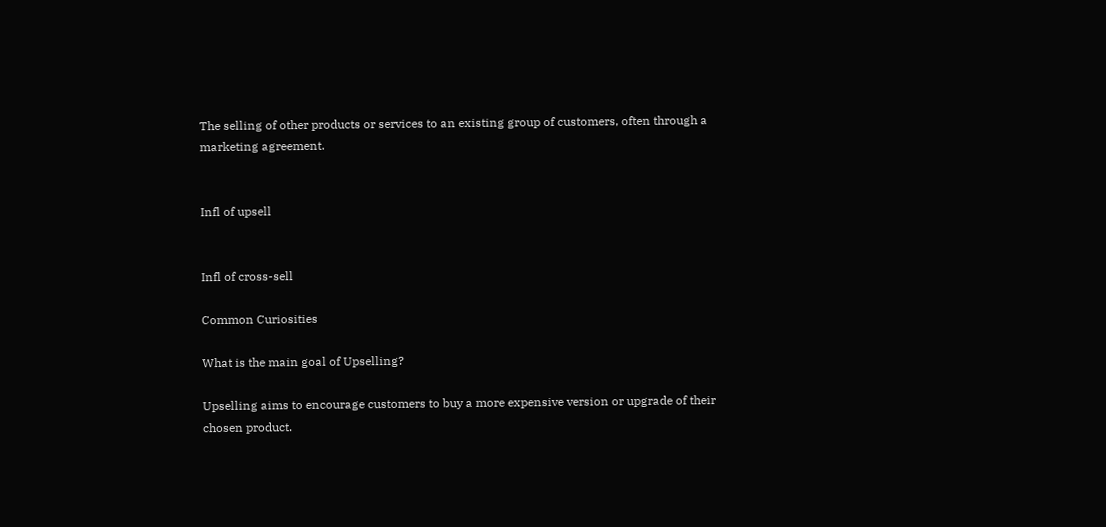The selling of other products or services to an existing group of customers, often through a marketing agreement.


Infl of upsell


Infl of cross-sell

Common Curiosities

What is the main goal of Upselling?

Upselling aims to encourage customers to buy a more expensive version or upgrade of their chosen product.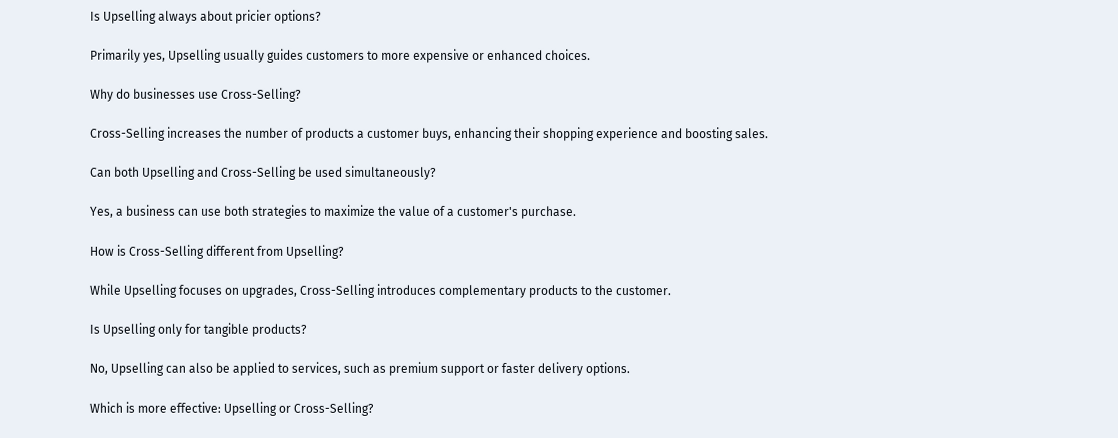Is Upselling always about pricier options?

Primarily yes, Upselling usually guides customers to more expensive or enhanced choices.

Why do businesses use Cross-Selling?

Cross-Selling increases the number of products a customer buys, enhancing their shopping experience and boosting sales.

Can both Upselling and Cross-Selling be used simultaneously?

Yes, a business can use both strategies to maximize the value of a customer's purchase.

How is Cross-Selling different from Upselling?

While Upselling focuses on upgrades, Cross-Selling introduces complementary products to the customer.

Is Upselling only for tangible products?

No, Upselling can also be applied to services, such as premium support or faster delivery options.

Which is more effective: Upselling or Cross-Selling?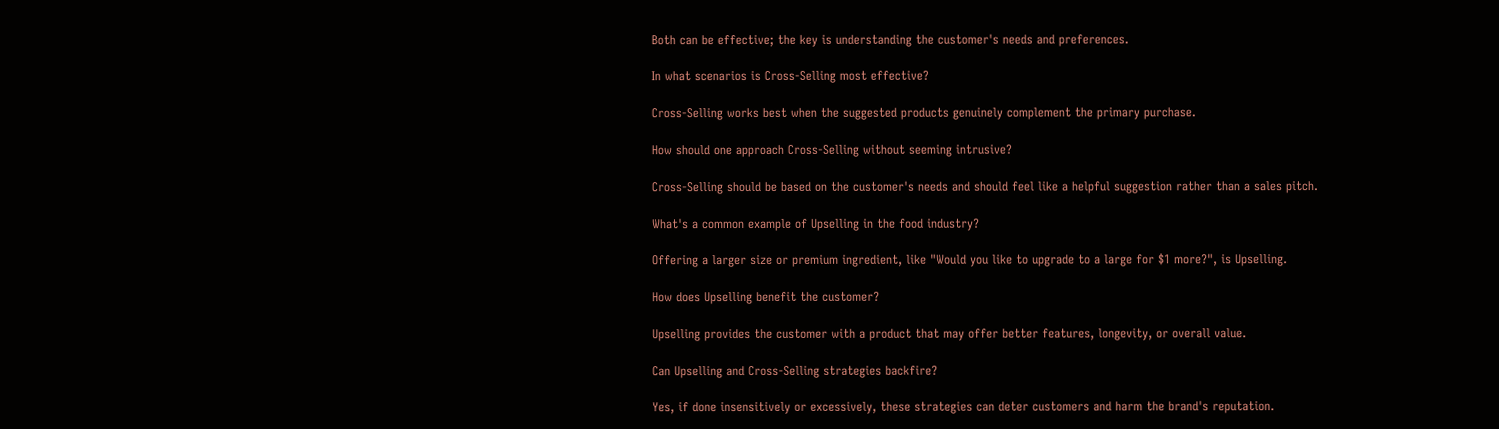Both can be effective; the key is understanding the customer's needs and preferences.

In what scenarios is Cross-Selling most effective?

Cross-Selling works best when the suggested products genuinely complement the primary purchase.

How should one approach Cross-Selling without seeming intrusive?

Cross-Selling should be based on the customer's needs and should feel like a helpful suggestion rather than a sales pitch.

What's a common example of Upselling in the food industry?

Offering a larger size or premium ingredient, like "Would you like to upgrade to a large for $1 more?", is Upselling.

How does Upselling benefit the customer?

Upselling provides the customer with a product that may offer better features, longevity, or overall value.

Can Upselling and Cross-Selling strategies backfire?

Yes, if done insensitively or excessively, these strategies can deter customers and harm the brand's reputation.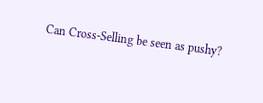Can Cross-Selling be seen as pushy?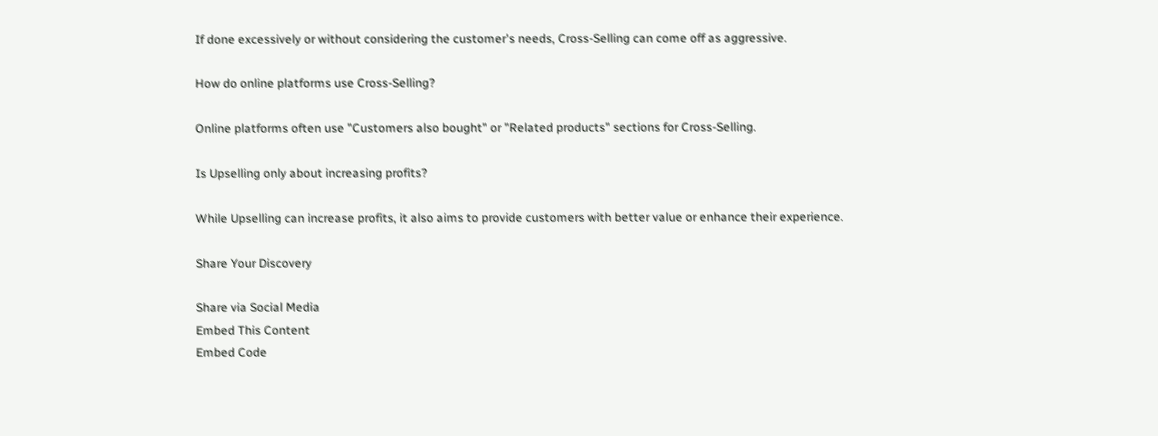If done excessively or without considering the customer's needs, Cross-Selling can come off as aggressive.

How do online platforms use Cross-Selling?

Online platforms often use "Customers also bought" or "Related products" sections for Cross-Selling.

Is Upselling only about increasing profits?

While Upselling can increase profits, it also aims to provide customers with better value or enhance their experience.

Share Your Discovery

Share via Social Media
Embed This Content
Embed Code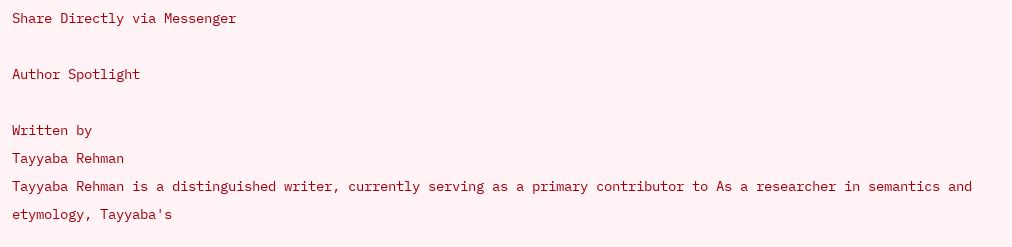Share Directly via Messenger

Author Spotlight

Written by
Tayyaba Rehman
Tayyaba Rehman is a distinguished writer, currently serving as a primary contributor to As a researcher in semantics and etymology, Tayyaba's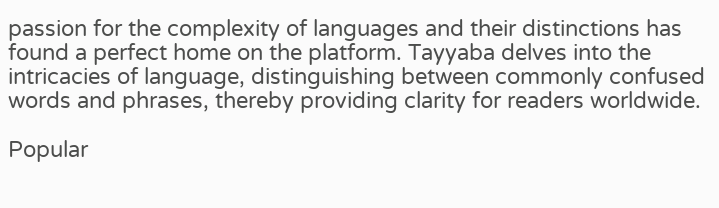passion for the complexity of languages and their distinctions has found a perfect home on the platform. Tayyaba delves into the intricacies of language, distinguishing between commonly confused words and phrases, thereby providing clarity for readers worldwide.

Popular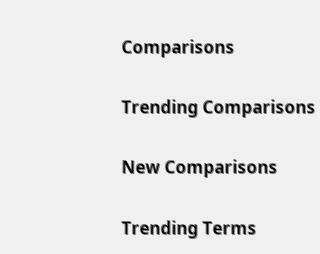Comparisons

Trending Comparisons

New Comparisons

Trending Terms